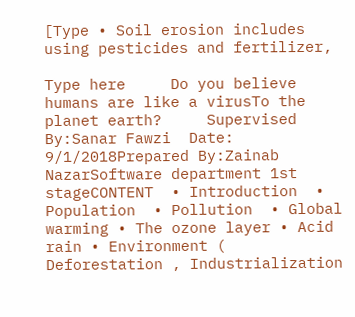[Type • Soil erosion includes using pesticides and fertilizer,

Type here     Do you believe humans are like a virusTo the planet earth?     Supervised By:Sanar Fawzi  Date: 9/1/2018Prepared By:Zainab NazarSoftware department 1st stageCONTENT  • Introduction  • Population  • Pollution  • Global warming • The ozone layer • Acid rain • Environment ( Deforestation , Industrialization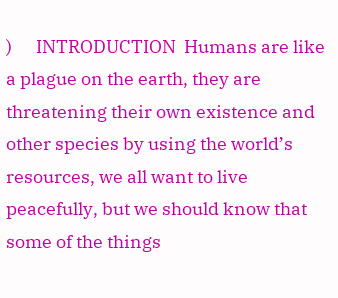)      INTRODUCTION  Humans are like a plague on the earth, they are threatening their own existence and other species by using the world’s resources, we all want to live peacefully, but we should know that some of the things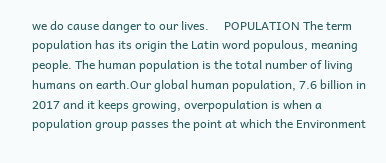we do cause danger to our lives.     POPULATION The term population has its origin the Latin word populous, meaning people. The human population is the total number of living humans on earth.Our global human population, 7.6 billion in 2017 and it keeps growing, overpopulation is when a population group passes the point at which the Environment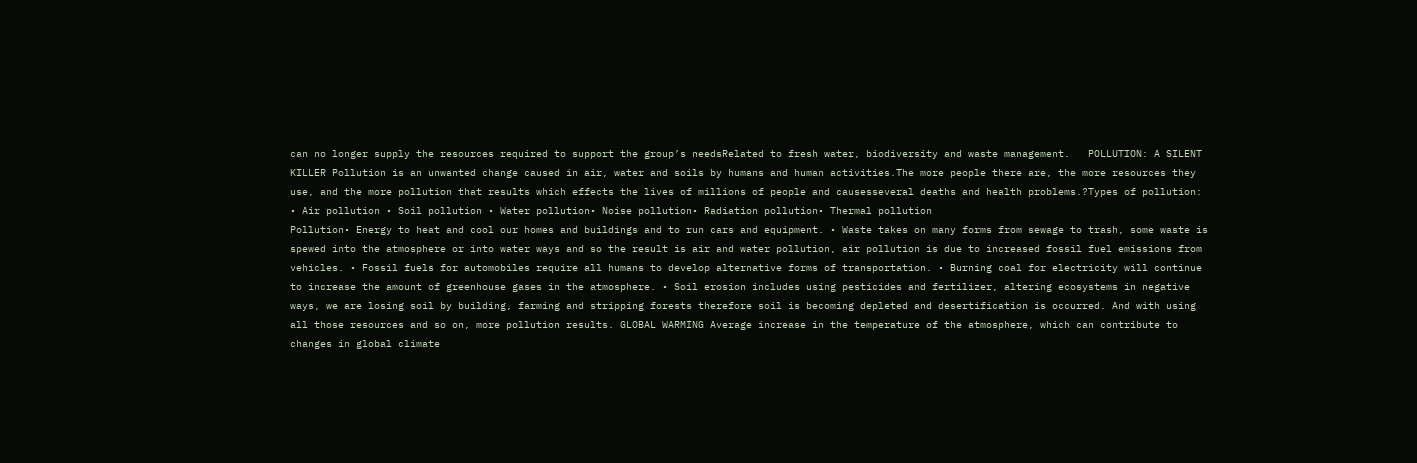can no longer supply the resources required to support the group’s needsRelated to fresh water, biodiversity and waste management.   POLLUTION: A SILENT KILLER Pollution is an unwanted change caused in air, water and soils by humans and human activities.The more people there are, the more resources they use, and the more pollution that results which effects the lives of millions of people and causesseveral deaths and health problems.?Types of pollution: • Air pollution • Soil pollution • Water pollution• Noise pollution• Radiation pollution• Thermal pollution                                       Pollution• Energy to heat and cool our homes and buildings and to run cars and equipment. • Waste takes on many forms from sewage to trash, some waste is spewed into the atmosphere or into water ways and so the result is air and water pollution, air pollution is due to increased fossil fuel emissions from vehicles. • Fossil fuels for automobiles require all humans to develop alternative forms of transportation. • Burning coal for electricity will continue to increase the amount of greenhouse gases in the atmosphere. • Soil erosion includes using pesticides and fertilizer, altering ecosystems in negative ways, we are losing soil by building, farming and stripping forests therefore soil is becoming depleted and desertification is occurred. And with using all those resources and so on, more pollution results. GLOBAL WARMING Average increase in the temperature of the atmosphere, which can contribute to changes in global climate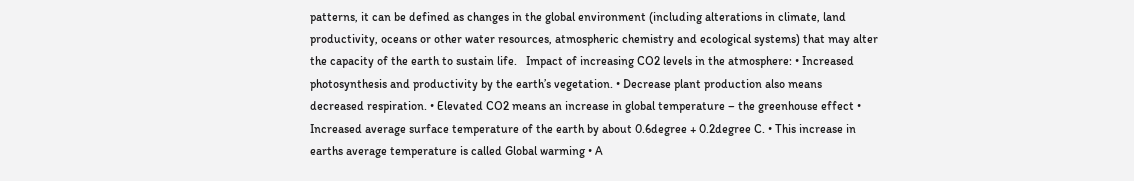patterns, it can be defined as changes in the global environment (including alterations in climate, land productivity, oceans or other water resources, atmospheric chemistry and ecological systems) that may alter the capacity of the earth to sustain life.   Impact of increasing CO2 levels in the atmosphere: • Increased photosynthesis and productivity by the earth’s vegetation. • Decrease plant production also means decreased respiration. • Elevated CO2 means an increase in global temperature – the greenhouse effect • Increased average surface temperature of the earth by about 0.6degree + 0.2degree C. • This increase in earths average temperature is called Global warming • A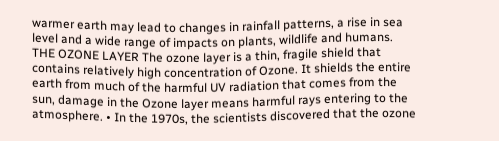warmer earth may lead to changes in rainfall patterns, a rise in sea level and a wide range of impacts on plants, wildlife and humans.           THE OZONE LAYER The ozone layer is a thin, fragile shield that contains relatively high concentration of Ozone. It shields the entire earth from much of the harmful UV radiation that comes from the sun, damage in the Ozone layer means harmful rays entering to the atmosphere. • In the 1970s, the scientists discovered that the ozone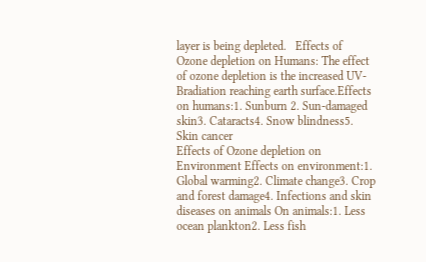layer is being depleted.   Effects of Ozone depletion on Humans: The effect of ozone depletion is the increased UV-Bradiation reaching earth surface.Effects on humans:1. Sunburn 2. Sun-damaged skin3. Cataracts4. Snow blindness5. Skin cancer                                        Effects of Ozone depletion on Environment Effects on environment:1. Global warming2. Climate change3. Crop and forest damage4. Infections and skin diseases on animals On animals:1. Less ocean plankton2. Less fish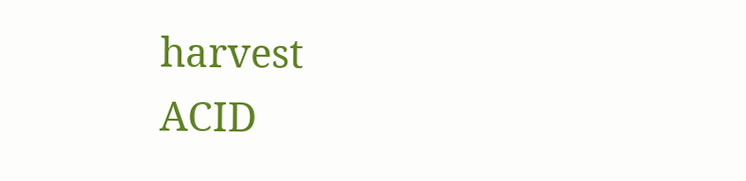harvest                                              ACID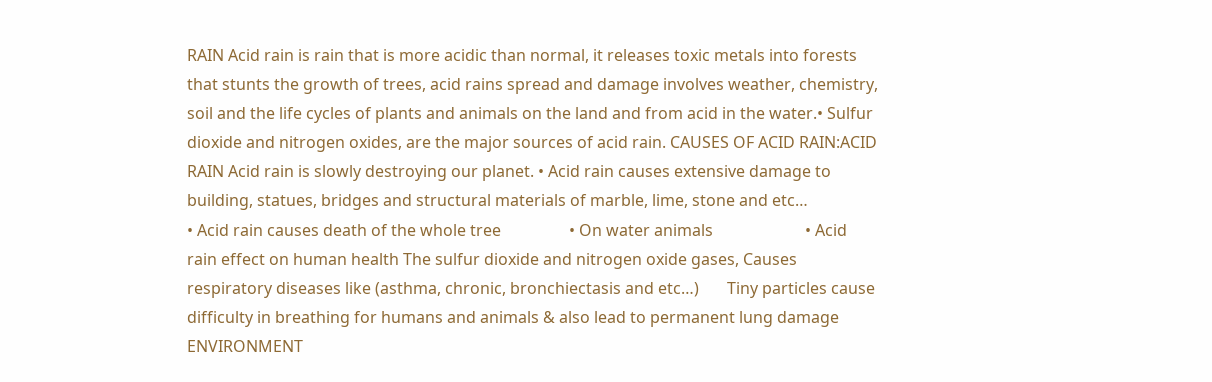RAIN Acid rain is rain that is more acidic than normal, it releases toxic metals into forests that stunts the growth of trees, acid rains spread and damage involves weather, chemistry, soil and the life cycles of plants and animals on the land and from acid in the water.• Sulfur dioxide and nitrogen oxides, are the major sources of acid rain. CAUSES OF ACID RAIN:ACID RAIN Acid rain is slowly destroying our planet. • Acid rain causes extensive damage to building, statues, bridges and structural materials of marble, lime, stone and etc…                            • Acid rain causes death of the whole tree                 • On water animals                       • Acid rain effect on human health The sulfur dioxide and nitrogen oxide gases, Causes respiratory diseases like (asthma, chronic, bronchiectasis and etc…)       Tiny particles cause difficulty in breathing for humans and animals & also lead to permanent lung damage   ENVIRONMENT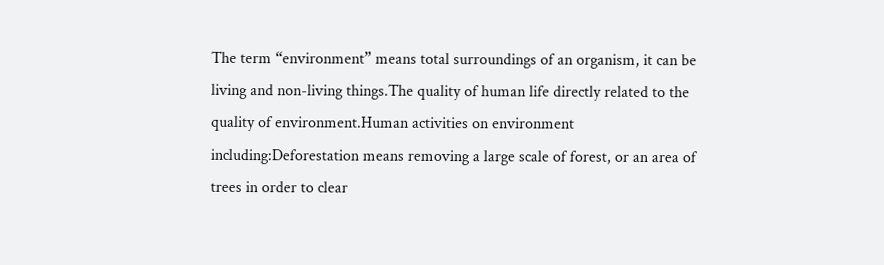The term “environment” means total surroundings of an organism, it can be living and non-living things.The quality of human life directly related to the quality of environment.Human activities on environment including:Deforestation means removing a large scale of forest, or an area of trees in order to clear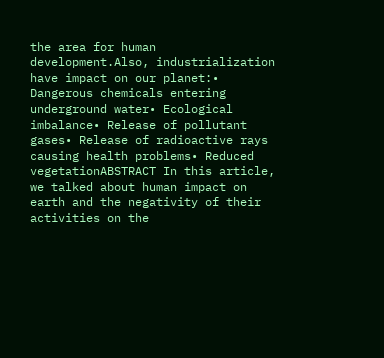the area for human development.Also, industrialization have impact on our planet:• Dangerous chemicals entering underground water• Ecological imbalance• Release of pollutant gases• Release of radioactive rays causing health problems• Reduced vegetationABSTRACT In this article, we talked about human impact on earth and the negativity of their activities on the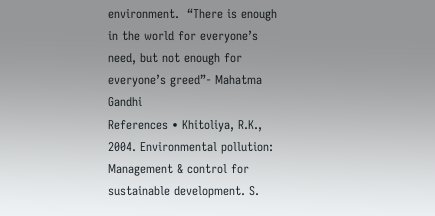environment.  “There is enough in the world for everyone’s need, but not enough for everyone’s greed”- Mahatma Gandhi                            References • Khitoliya, R.K., 2004. Environmental pollution: Management & control for sustainable development. S.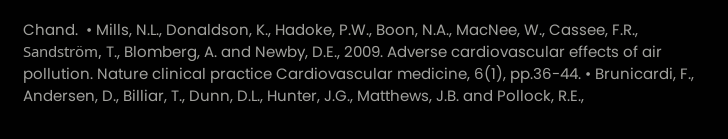Chand.  • Mills, N.L., Donaldson, K., Hadoke, P.W., Boon, N.A., MacNee, W., Cassee, F.R., Sandström, T., Blomberg, A. and Newby, D.E., 2009. Adverse cardiovascular effects of air pollution. Nature clinical practice Cardiovascular medicine, 6(1), pp.36-44. • Brunicardi, F., Andersen, D., Billiar, T., Dunn, D.L., Hunter, J.G., Matthews, J.B. and Pollock, R.E.,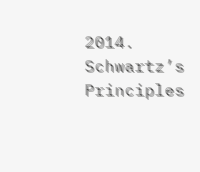2014. Schwartz’s Principles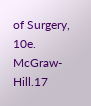of Surgery, 10e. McGraw-Hill.17